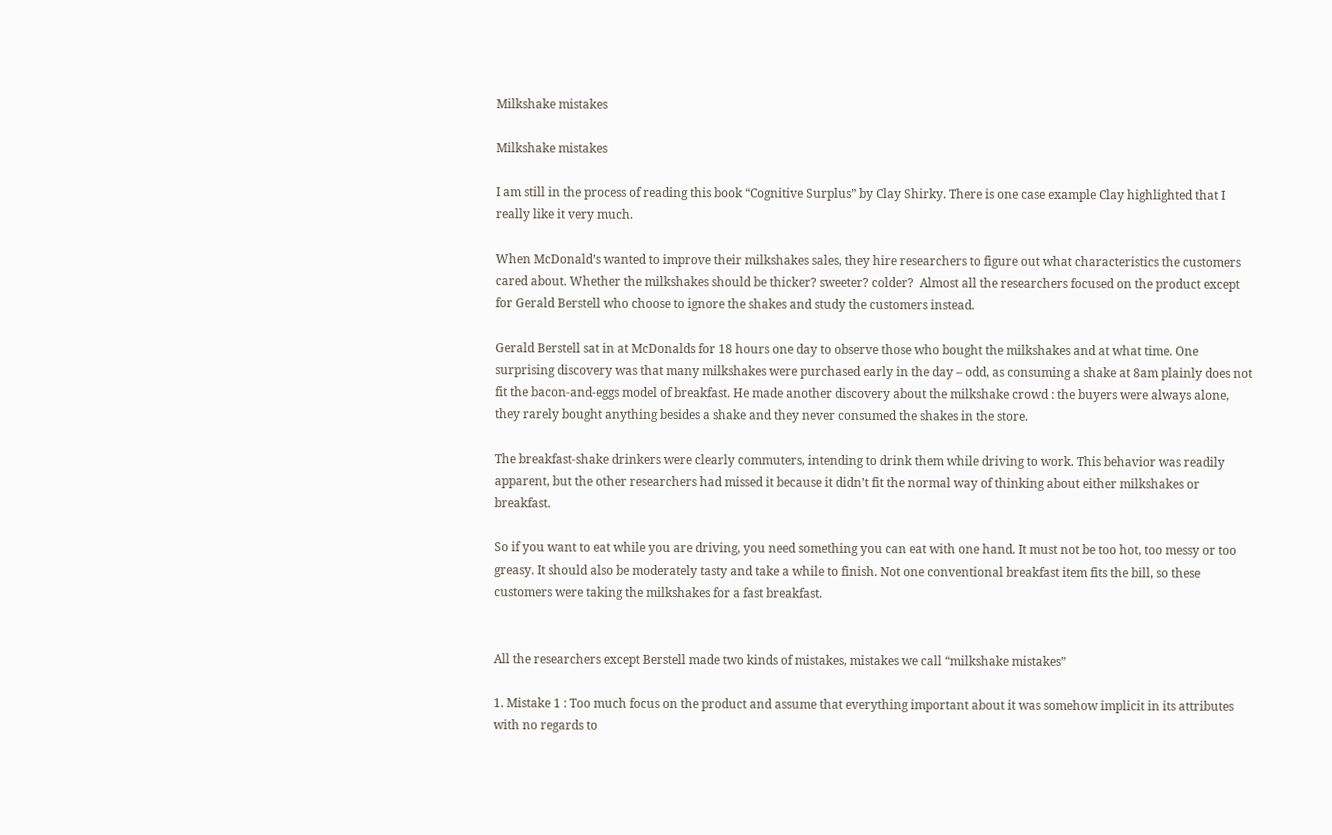Milkshake mistakes

Milkshake mistakes

I am still in the process of reading this book “Cognitive Surplus” by Clay Shirky. There is one case example Clay highlighted that I really like it very much.

When McDonald’s wanted to improve their milkshakes sales, they hire researchers to figure out what characteristics the customers cared about. Whether the milkshakes should be thicker? sweeter? colder?  Almost all the researchers focused on the product except for Gerald Berstell who choose to ignore the shakes and study the customers instead.

Gerald Berstell sat in at McDonalds for 18 hours one day to observe those who bought the milkshakes and at what time. One surprising discovery was that many milkshakes were purchased early in the day – odd, as consuming a shake at 8am plainly does not fit the bacon-and-eggs model of breakfast. He made another discovery about the milkshake crowd : the buyers were always alone, they rarely bought anything besides a shake and they never consumed the shakes in the store.

The breakfast-shake drinkers were clearly commuters, intending to drink them while driving to work. This behavior was readily apparent, but the other researchers had missed it because it didn’t fit the normal way of thinking about either milkshakes or breakfast.

So if you want to eat while you are driving, you need something you can eat with one hand. It must not be too hot, too messy or too greasy. It should also be moderately tasty and take a while to finish. Not one conventional breakfast item fits the bill, so these customers were taking the milkshakes for a fast breakfast.


All the researchers except Berstell made two kinds of mistakes, mistakes we call “milkshake mistakes”

1. Mistake 1 : Too much focus on the product and assume that everything important about it was somehow implicit in its attributes with no regards to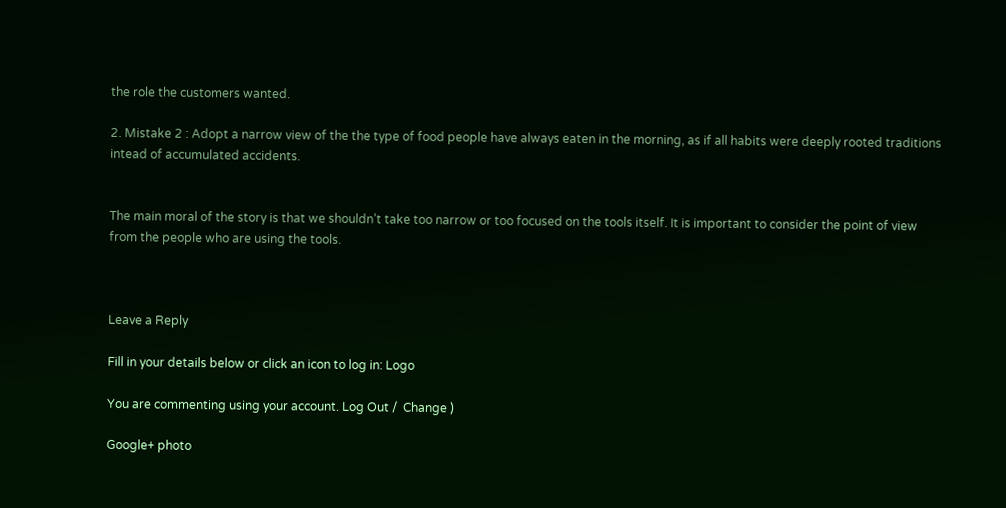the role the customers wanted.

2. Mistake 2 : Adopt a narrow view of the the type of food people have always eaten in the morning, as if all habits were deeply rooted traditions intead of accumulated accidents.


The main moral of the story is that we shouldn’t take too narrow or too focused on the tools itself. It is important to consider the point of view from the people who are using the tools.



Leave a Reply

Fill in your details below or click an icon to log in: Logo

You are commenting using your account. Log Out /  Change )

Google+ photo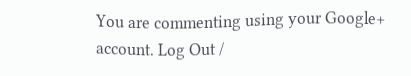You are commenting using your Google+ account. Log Out /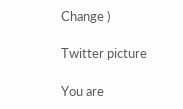Change )

Twitter picture

You are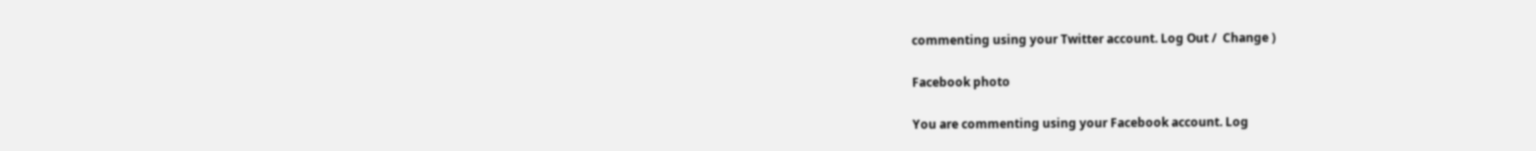commenting using your Twitter account. Log Out /  Change )

Facebook photo

You are commenting using your Facebook account. Log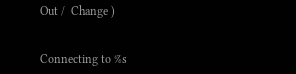Out /  Change )


Connecting to %s